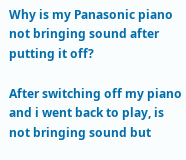Why is my Panasonic piano not bringing sound after putting it off?

After switching off my piano and i went back to play, is not bringing sound but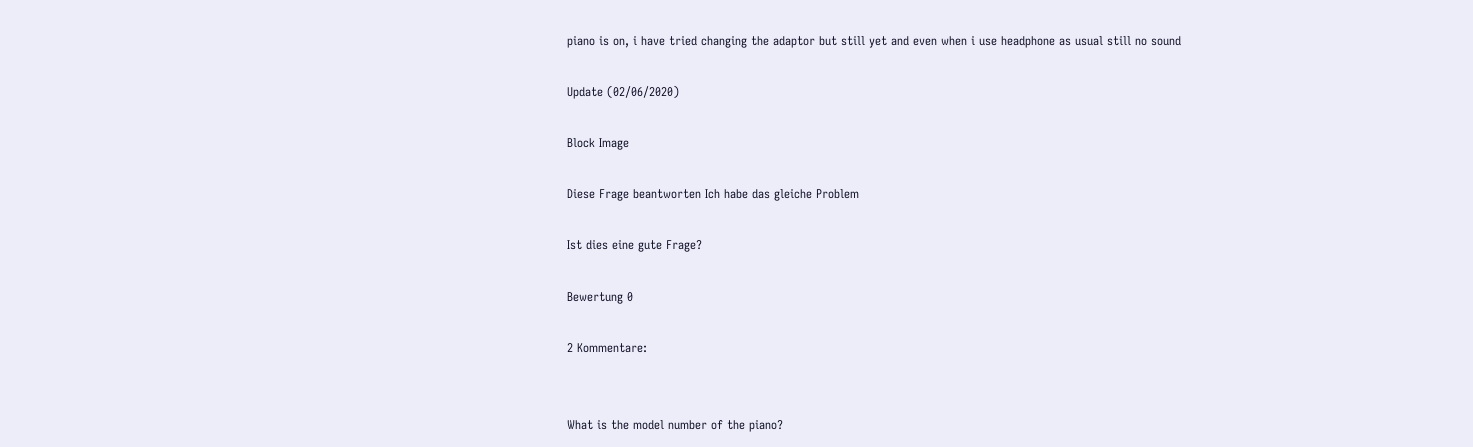piano is on, i have tried changing the adaptor but still yet and even when i use headphone as usual still no sound

Update (02/06/2020)

Block Image

Diese Frage beantworten Ich habe das gleiche Problem

Ist dies eine gute Frage?

Bewertung 0

2 Kommentare:


What is the model number of the piano?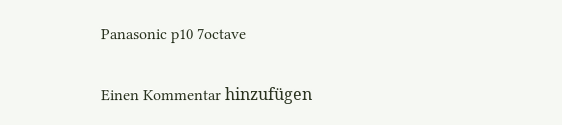Panasonic p10 7octave


Einen Kommentar hinzufügen